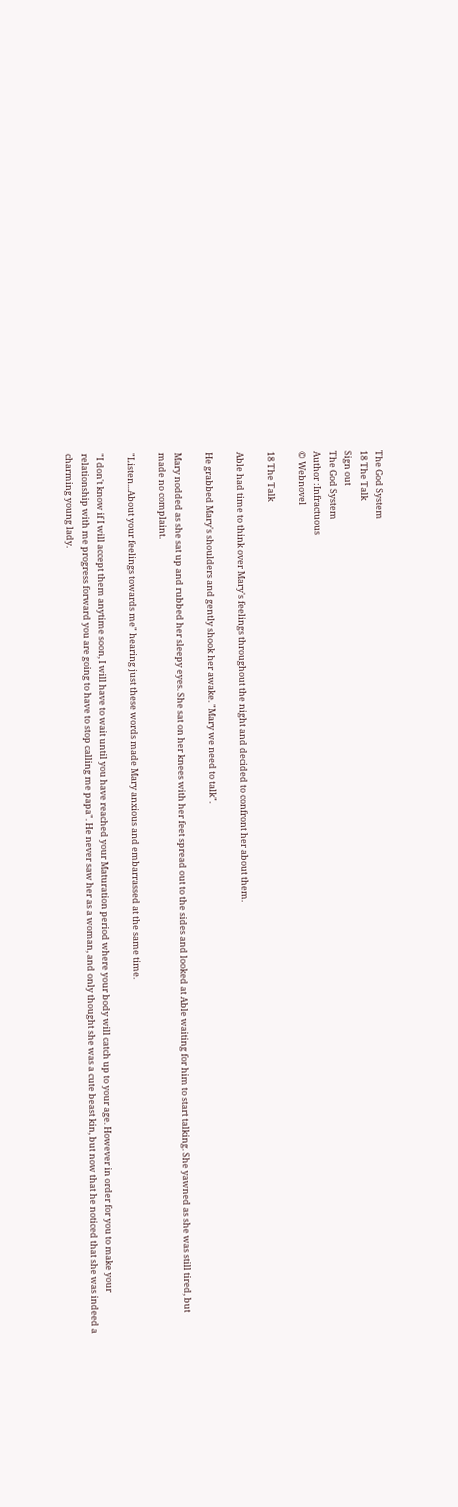The God System
18 The Talk
Sign out
The God System
Author :Infractuous
© Webnovel

18 The Talk

Able had time to think over Mary's feelings throughout the night and decided to confront her about them.

He grabbed Mary's shoulders and gently shook her awake. "Mary we need to talk".

Mary nodded as she sat up and rubbed her sleepy eyes. She sat on her knees with her feet spread out to the sides and looked at Able waiting for him to start talking. She yawned as she was still tired, but made no complaint.

"Listen...About your feelings towards me" hearing just these words made Mary anxious and embarrassed at the same time.

"I don't know if I will accept them anytime soon, I will have to wait until you have reached your Maturation period where your body will catch up to your age. However in order for you to make your relationship with me progress forward you are going to have to stop calling me papa". He never saw her as a woman, and only thought she was a cute beast kin, but now that he noticed that she was indeed a charming young lady.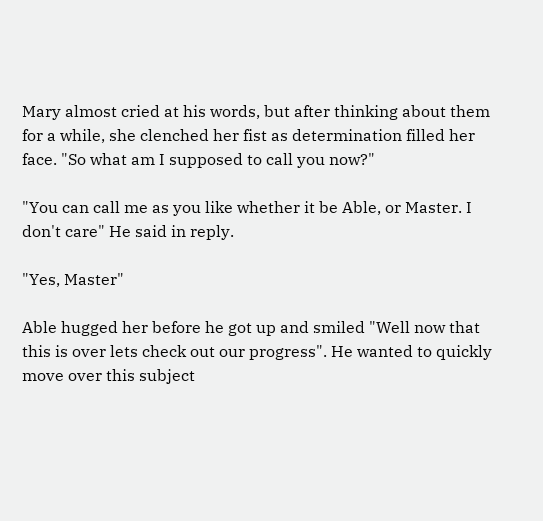Mary almost cried at his words, but after thinking about them for a while, she clenched her fist as determination filled her face. "So what am I supposed to call you now?"

"You can call me as you like whether it be Able, or Master. I don't care" He said in reply.

"Yes, Master"

Able hugged her before he got up and smiled "Well now that this is over lets check out our progress". He wanted to quickly move over this subject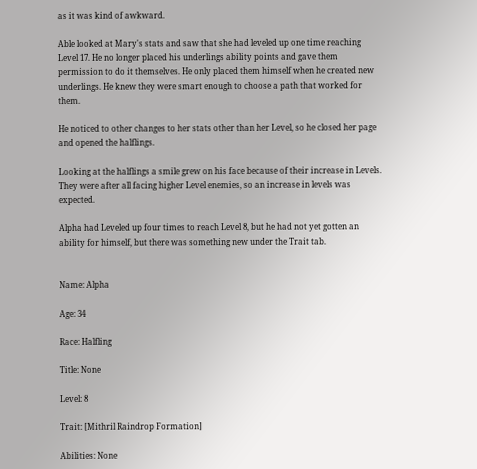as it was kind of awkward.

Able looked at Mary's stats and saw that she had leveled up one time reaching Level 17. He no longer placed his underlings ability points and gave them permission to do it themselves. He only placed them himself when he created new underlings. He knew they were smart enough to choose a path that worked for them.

He noticed to other changes to her stats other than her Level, so he closed her page and opened the halflings.

Looking at the halflings a smile grew on his face because of their increase in Levels. They were after all facing higher Level enemies, so an increase in levels was expected.

Alpha had Leveled up four times to reach Level 8, but he had not yet gotten an ability for himself, but there was something new under the Trait tab.


Name: Alpha

Age: 34

Race: Halfling

Title: None

Level: 8

Trait: [Mithril Raindrop Formation]

Abilities: None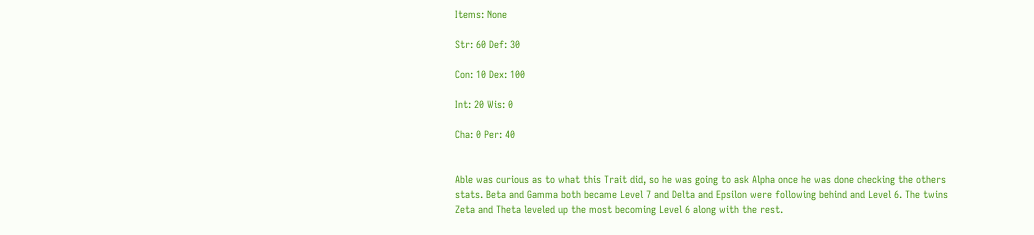Items: None

Str: 60 Def: 30

Con: 10 Dex: 100

Int: 20 Wis: 0

Cha: 0 Per: 40


Able was curious as to what this Trait did, so he was going to ask Alpha once he was done checking the others stats. Beta and Gamma both became Level 7 and Delta and Epsilon were following behind and Level 6. The twins Zeta and Theta leveled up the most becoming Level 6 along with the rest.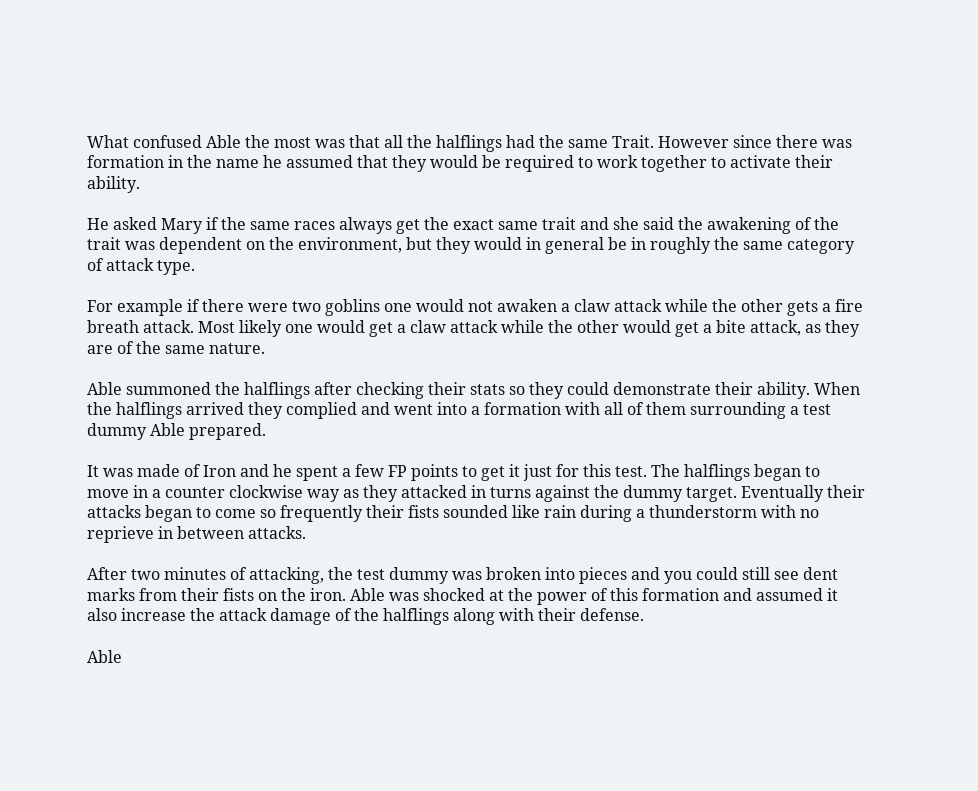What confused Able the most was that all the halflings had the same Trait. However since there was formation in the name he assumed that they would be required to work together to activate their ability.

He asked Mary if the same races always get the exact same trait and she said the awakening of the trait was dependent on the environment, but they would in general be in roughly the same category of attack type.

For example if there were two goblins one would not awaken a claw attack while the other gets a fire breath attack. Most likely one would get a claw attack while the other would get a bite attack, as they are of the same nature.

Able summoned the halflings after checking their stats so they could demonstrate their ability. When the halflings arrived they complied and went into a formation with all of them surrounding a test dummy Able prepared.

It was made of Iron and he spent a few FP points to get it just for this test. The halflings began to move in a counter clockwise way as they attacked in turns against the dummy target. Eventually their attacks began to come so frequently their fists sounded like rain during a thunderstorm with no reprieve in between attacks.

After two minutes of attacking, the test dummy was broken into pieces and you could still see dent marks from their fists on the iron. Able was shocked at the power of this formation and assumed it also increase the attack damage of the halflings along with their defense.

Able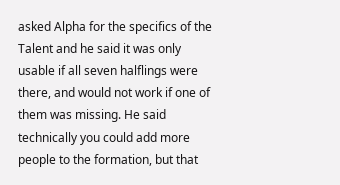asked Alpha for the specifics of the Talent and he said it was only usable if all seven halflings were there, and would not work if one of them was missing. He said technically you could add more people to the formation, but that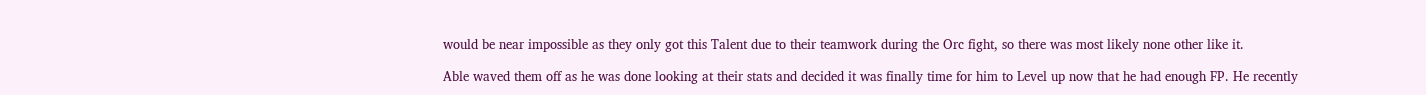would be near impossible as they only got this Talent due to their teamwork during the Orc fight, so there was most likely none other like it.

Able waved them off as he was done looking at their stats and decided it was finally time for him to Level up now that he had enough FP. He recently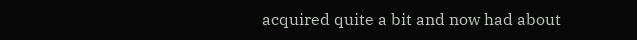acquired quite a bit and now had about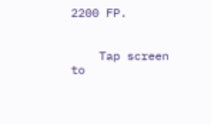2200 FP.


    Tap screen to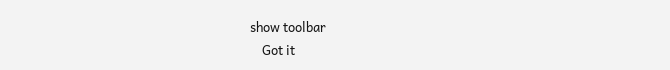show toolbar
    Got it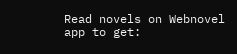Read novels on Webnovel app to get: